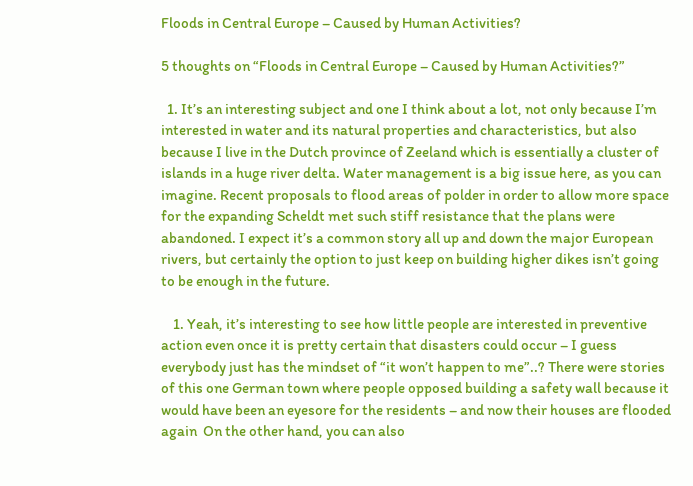Floods in Central Europe – Caused by Human Activities?

5 thoughts on “Floods in Central Europe – Caused by Human Activities?”

  1. It’s an interesting subject and one I think about a lot, not only because I’m interested in water and its natural properties and characteristics, but also because I live in the Dutch province of Zeeland which is essentially a cluster of islands in a huge river delta. Water management is a big issue here, as you can imagine. Recent proposals to flood areas of polder in order to allow more space for the expanding Scheldt met such stiff resistance that the plans were abandoned. I expect it’s a common story all up and down the major European rivers, but certainly the option to just keep on building higher dikes isn’t going to be enough in the future.

    1. Yeah, it’s interesting to see how little people are interested in preventive action even once it is pretty certain that disasters could occur – I guess everybody just has the mindset of “it won’t happen to me”..? There were stories of this one German town where people opposed building a safety wall because it would have been an eyesore for the residents – and now their houses are flooded again  On the other hand, you can also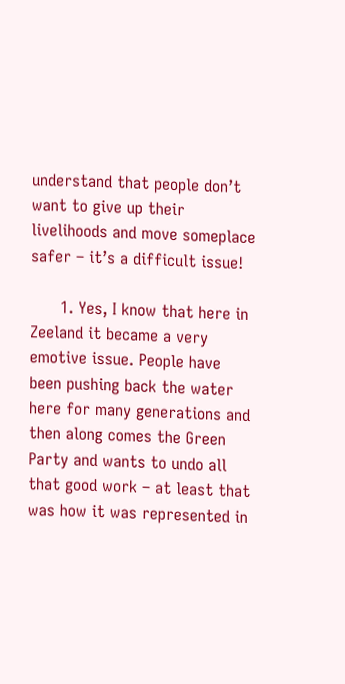understand that people don’t want to give up their livelihoods and move someplace safer – it’s a difficult issue!

      1. Yes, I know that here in Zeeland it became a very emotive issue. People have been pushing back the water here for many generations and then along comes the Green Party and wants to undo all that good work – at least that was how it was represented in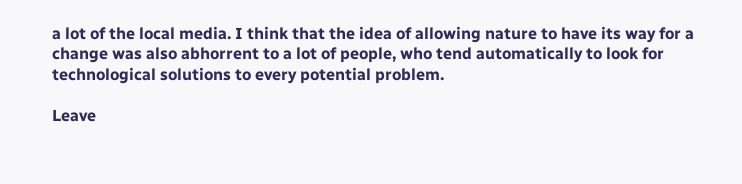a lot of the local media. I think that the idea of allowing nature to have its way for a change was also abhorrent to a lot of people, who tend automatically to look for technological solutions to every potential problem.

Leave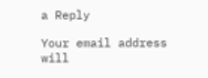a Reply

Your email address will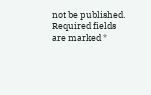not be published. Required fields are marked *